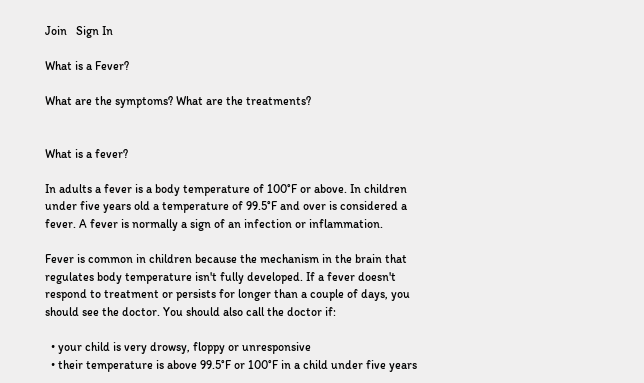Join   Sign In

What is a Fever?

What are the symptoms? What are the treatments?


What is a fever?

In adults a fever is a body temperature of 100°F or above. In children under five years old a temperature of 99.5°F and over is considered a fever. A fever is normally a sign of an infection or inflammation.

Fever is common in children because the mechanism in the brain that regulates body temperature isn't fully developed. If a fever doesn't respond to treatment or persists for longer than a couple of days, you should see the doctor. You should also call the doctor if:

  • your child is very drowsy, floppy or unresponsive
  • their temperature is above 99.5°F or 100°F in a child under five years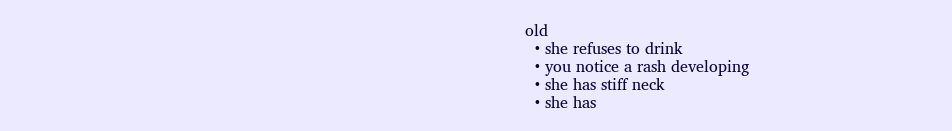old
  • she refuses to drink
  • you notice a rash developing
  • she has stiff neck
  • she has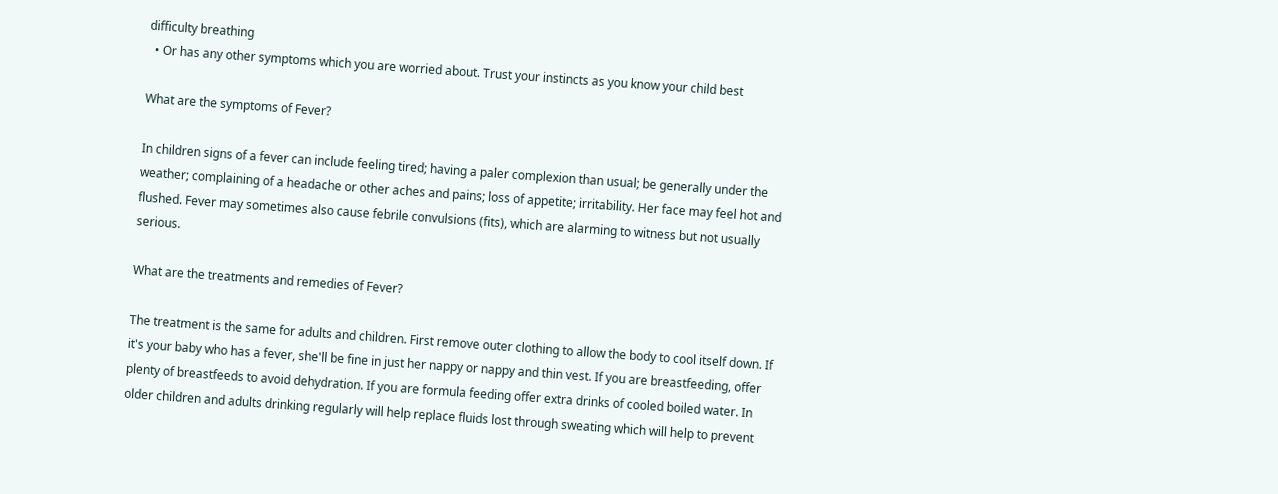difficulty breathing
  • Or has any other symptoms which you are worried about. Trust your instincts as you know your child best

What are the symptoms of Fever?

In children signs of a fever can include feeling tired; having a paler complexion than usual; be generally under the weather; complaining of a headache or other aches and pains; loss of appetite; irritability. Her face may feel hot and flushed. Fever may sometimes also cause febrile convulsions (fits), which are alarming to witness but not usually serious.

What are the treatments and remedies of Fever?

The treatment is the same for adults and children. First remove outer clothing to allow the body to cool itself down. If it's your baby who has a fever, she'll be fine in just her nappy or nappy and thin vest. If you are breastfeeding, offer plenty of breastfeeds to avoid dehydration. If you are formula feeding offer extra drinks of cooled boiled water. In older children and adults drinking regularly will help replace fluids lost through sweating which will help to prevent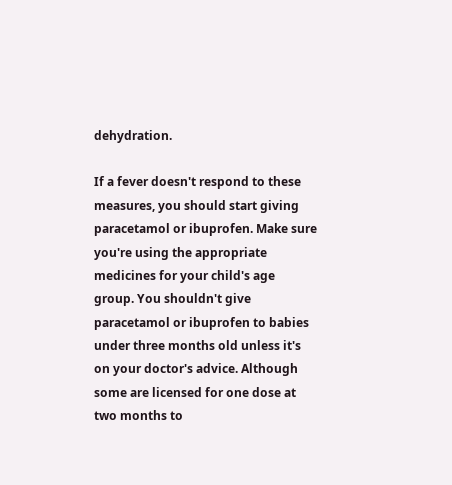dehydration.

If a fever doesn't respond to these measures, you should start giving paracetamol or ibuprofen. Make sure you're using the appropriate medicines for your child's age group. You shouldn't give paracetamol or ibuprofen to babies under three months old unless it's on your doctor's advice. Although some are licensed for one dose at two months to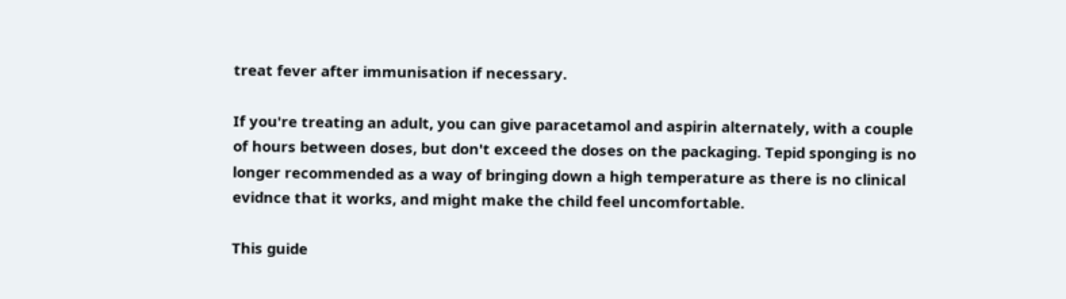treat fever after immunisation if necessary.

If you're treating an adult, you can give paracetamol and aspirin alternately, with a couple of hours between doses, but don't exceed the doses on the packaging. Tepid sponging is no longer recommended as a way of bringing down a high temperature as there is no clinical evidnce that it works, and might make the child feel uncomfortable.

This guide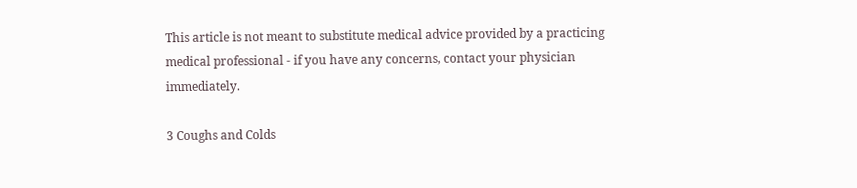This article is not meant to substitute medical advice provided by a practicing medical professional - if you have any concerns, contact your physician immediately.

3 Coughs and Colds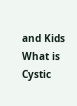and Kids
What is Cystic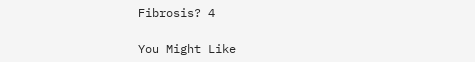Fibrosis? 4

You Might Like